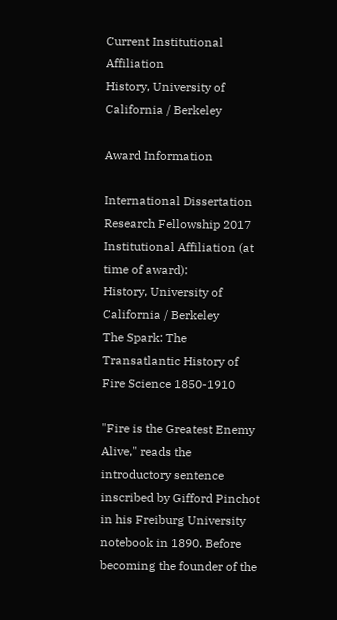Current Institutional Affiliation
History, University of California / Berkeley

Award Information

International Dissertation Research Fellowship 2017
Institutional Affiliation (at time of award):
History, University of California / Berkeley
The Spark: The Transatlantic History of Fire Science 1850-1910

"Fire is the Greatest Enemy Alive," reads the introductory sentence inscribed by Gifford Pinchot in his Freiburg University notebook in 1890. Before becoming the founder of the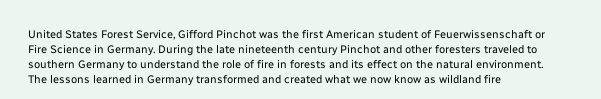United States Forest Service, Gifford Pinchot was the first American student of Feuerwissenschaft or Fire Science in Germany. During the late nineteenth century Pinchot and other foresters traveled to southern Germany to understand the role of fire in forests and its effect on the natural environment. The lessons learned in Germany transformed and created what we now know as wildland fire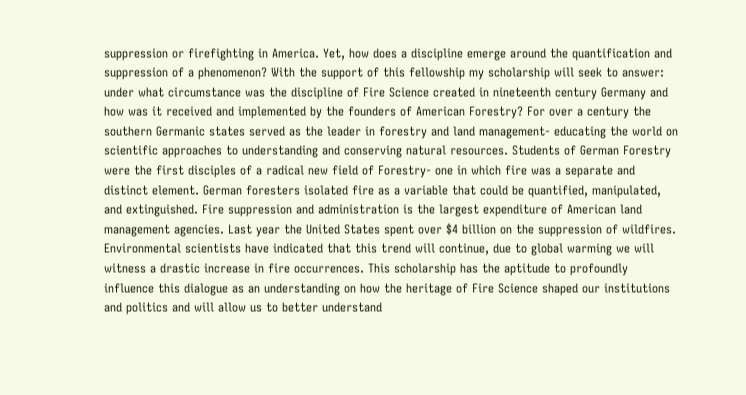suppression or firefighting in America. Yet, how does a discipline emerge around the quantification and suppression of a phenomenon? With the support of this fellowship my scholarship will seek to answer: under what circumstance was the discipline of Fire Science created in nineteenth century Germany and how was it received and implemented by the founders of American Forestry? For over a century the southern Germanic states served as the leader in forestry and land management- educating the world on scientific approaches to understanding and conserving natural resources. Students of German Forestry were the first disciples of a radical new field of Forestry- one in which fire was a separate and distinct element. German foresters isolated fire as a variable that could be quantified, manipulated, and extinguished. Fire suppression and administration is the largest expenditure of American land management agencies. Last year the United States spent over $4 billion on the suppression of wildfires. Environmental scientists have indicated that this trend will continue, due to global warming we will witness a drastic increase in fire occurrences. This scholarship has the aptitude to profoundly influence this dialogue as an understanding on how the heritage of Fire Science shaped our institutions and politics and will allow us to better understand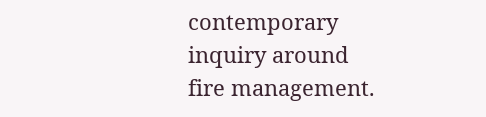contemporary inquiry around fire management.